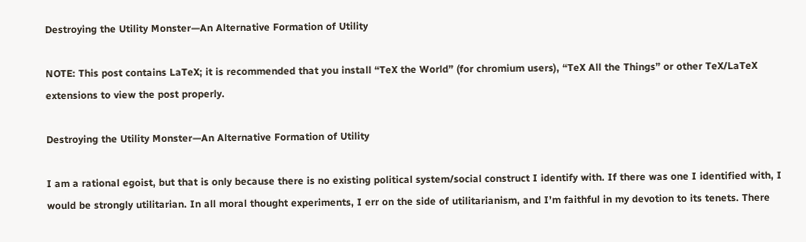Destroying the Utility Monster—An Alternative Formation of Utility

NOTE: This post contains LaTeX; it is recommended that you install “TeX the World” (for chromium users), “TeX All the Things” or other TeX/LaTeX extensions to view the post properly.

Destroying the Utility Monster—An Alternative Formation of Utility

I am a rational egoist, but that is only because there is no existing political system/social construct I identify with. If there was one I identified with, I would be strongly utilitarian. In all moral thought experiments, I err on the side of utilitarianism, and I’m faithful in my devotion to its tenets. There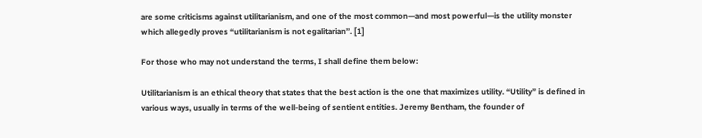are some criticisms against utilitarianism, and one of the most common—and most powerful—is the utility monster which allegedly proves “utilitarianism is not egalitarian’’. [1]

For those who may not understand the terms, I shall define them below:

Utilitarianism is an ethical theory that states that the best action is the one that maximizes utility. “Utility” is defined in various ways, usually in terms of the well-being of sentient entities. Jeremy Bentham, the founder of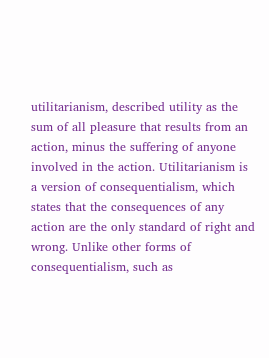utilitarianism, described utility as the sum of all pleasure that results from an action, minus the suffering of anyone involved in the action. Utilitarianism is a version of consequentialism, which states that the consequences of any action are the only standard of right and wrong. Unlike other forms of consequentialism, such as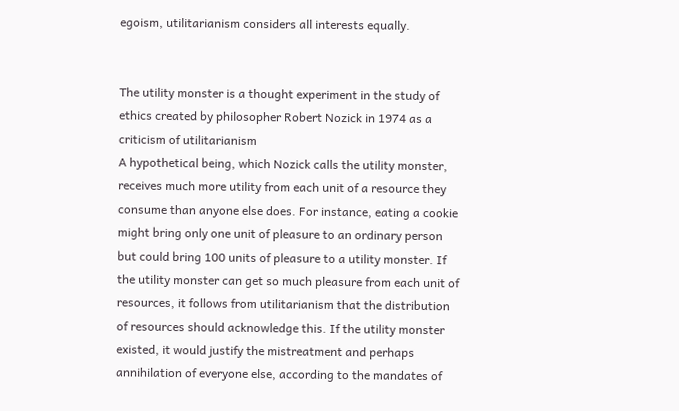egoism, utilitarianism considers all interests equally.


The utility monster is a thought experiment in the study of ethics created by philosopher Robert Nozick in 1974 as a criticism of utilitarianism
A hypothetical being, which Nozick calls the utility monster, receives much more utility from each unit of a resource they consume than anyone else does. For instance, eating a cookie might bring only one unit of pleasure to an ordinary person but could bring 100 units of pleasure to a utility monster. If the utility monster can get so much pleasure from each unit of resources, it follows from utilitarianism that the distribution of resources should acknowledge this. If the utility monster existed, it would justify the mistreatment and perhaps annihilation of everyone else, according to the mandates of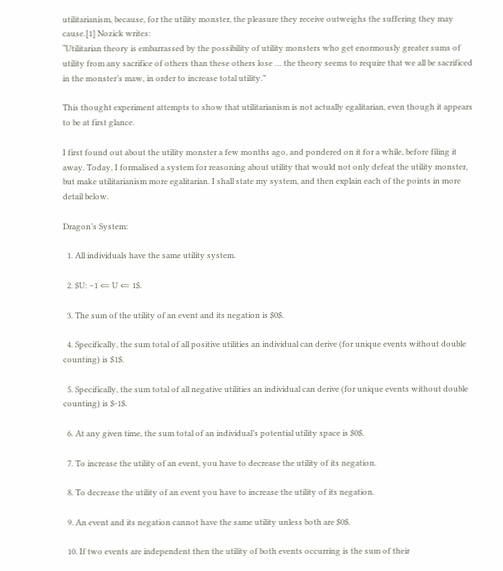utilitarianism, because, for the utility monster, the pleasure they receive outweighs the suffering they may cause.[1] Nozick writes:
“Utilitarian theory is embarrassed by the possibility of utility monsters who get enormously greater sums of utility from any sacrifice of others than these others lose … the theory seems to require that we all be sacrificed in the monster’s maw, in order to increase total utility.”

This thought experiment attempts to show that utilitarianism is not actually egalitarian, even though it appears to be at first glance.

I first found out about the utility monster a few months ago, and pondered on it for a while, before filing it away. Today, I formalised a system for reasoning about utility that would not only defeat the utility monster, but make utilitarianism more egalitarian. I shall state my system, and then explain each of the points in more detail below.

Dragon’s System:

  1. All individuals have the same utility system.

  2. $U: −1 ⇐ U ⇐ 1$.

  3. The sum of the utility of an event and its negation is $0$.

  4. Specifically, the sum total of all positive utilities an individual can derive (for unique events without double counting) is $1$.

  5. Specifically, the sum total of all negative utilities an individual can derive (for unique events without double counting) is $-1$.

  6. At any given time, the sum total of an individual’s potential utility space is $0$.

  7. To increase the utility of an event, you have to decrease the utility of its negation.

  8. To decrease the utility of an event you have to increase the utility of its negation.

  9. An event and its negation cannot have the same utility unless both are $0$.

  10. If two events are independent then the utility of both events occurring is the sum of their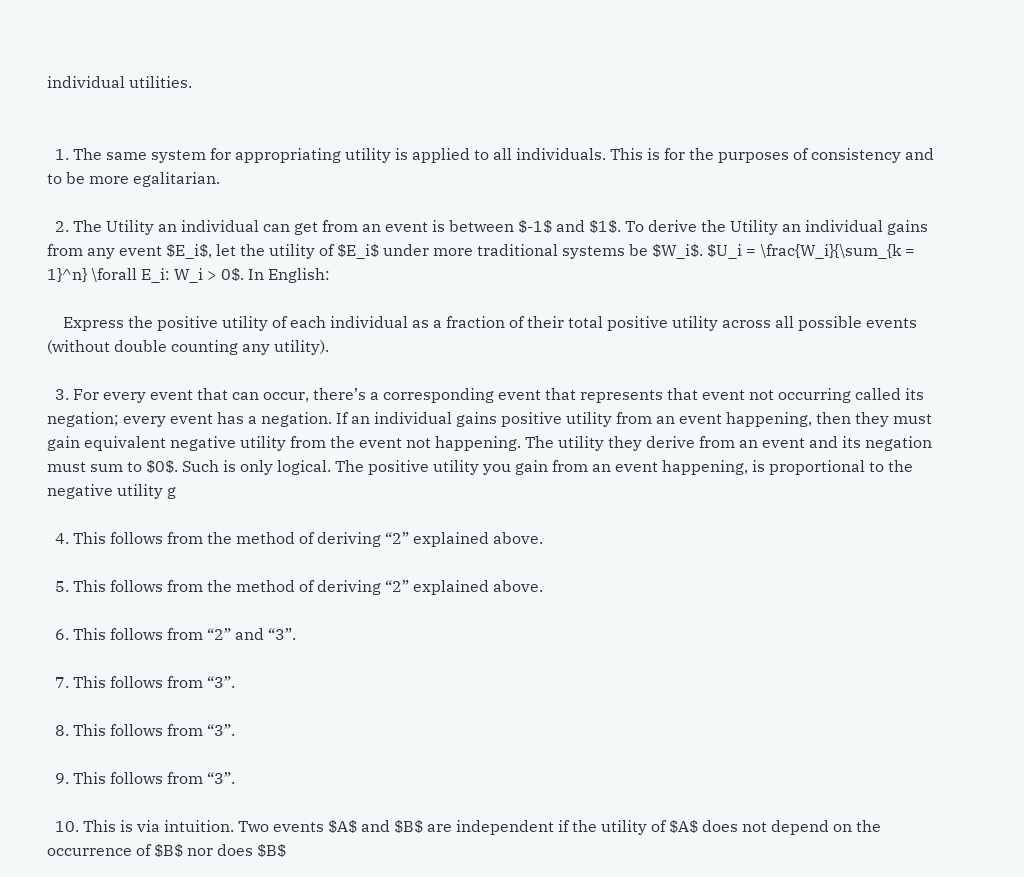individual utilities.


  1. The same system for appropriating utility is applied to all individuals. This is for the purposes of consistency and to be more egalitarian.

  2. The Utility an individual can get from an event is between $-1$ and $1$. To derive the Utility an individual gains from any event $E_i$, let the utility of $E_i$ under more traditional systems be $W_i$. $U_i = \frac{W_i}{\sum_{k = 1}^n} \forall E_i: W_i > 0$. In English:

    Express the positive utility of each individual as a fraction of their total positive utility across all possible events (without double counting any utility).

  3. For every event that can occur, there’s a corresponding event that represents that event not occurring called its negation; every event has a negation. If an individual gains positive utility from an event happening, then they must gain equivalent negative utility from the event not happening. The utility they derive from an event and its negation must sum to $0$. Such is only logical. The positive utility you gain from an event happening, is proportional to the negative utility g

  4. This follows from the method of deriving “2” explained above.

  5. This follows from the method of deriving “2” explained above.

  6. This follows from “2” and “3”.

  7. This follows from “3”.

  8. This follows from “3”.

  9. This follows from “3”.

  10. This is via intuition. Two events $A$ and $B$ are independent if the utility of $A$ does not depend on the occurrence of $B$ nor does $B$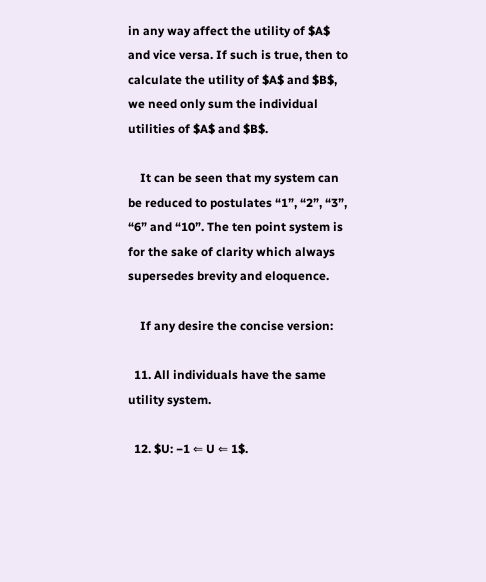in any way affect the utility of $A$ and vice versa. If such is true, then to calculate the utility of $A$ and $B$, we need only sum the individual utilities of $A$ and $B$.

    It can be seen that my system can be reduced to postulates “1”, “2”, “3”, “6” and “10”. The ten point system is for the sake of clarity which always supersedes brevity and eloquence.

    If any desire the concise version:

  11. All individuals have the same utility system.

  12. $U: −1 ⇐ U ⇐ 1$.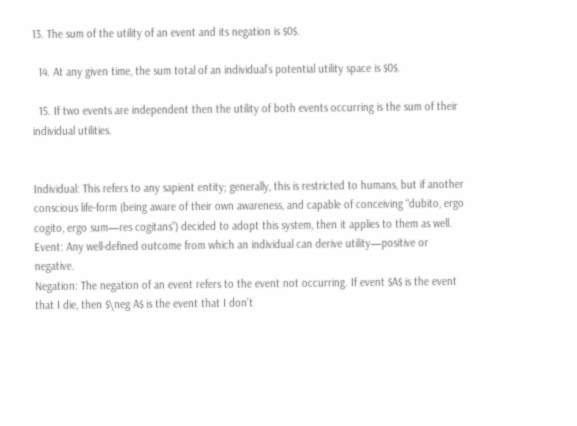13. The sum of the utility of an event and its negation is $0$.

  14. At any given time, the sum total of an individual’s potential utility space is $0$.

  15. If two events are independent then the utility of both events occurring is the sum of their individual utilities.


Individual: This refers to any sapient entity; generally, this is restricted to humans, but if another conscious life-form (being aware of their own awareness, and capable of conceiving “dubito, ergo cogito, ergo sum—res cogitans”) decided to adopt this system, then it applies to them as well.
Event: Any well-defined outcome from which an individual can derive utility—positive or negative.
Negation: The negation of an event refers to the event not occurring. If event $A$ is the event that I die, then $\neg A$ is the event that I don’t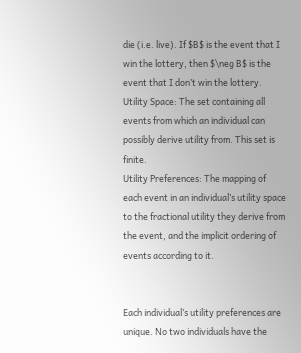die (i.e. live). If $B$ is the event that I win the lottery, then $\neg B$ is the event that I don’t win the lottery.
Utility Space: The set containing all events from which an individual can possibly derive utility from. This set is finite.
Utility Preferences: The mapping of each event in an individual’s utility space to the fractional utility they derive from the event, and the implicit ordering of events according to it.


Each individual’s utility preferences are unique. No two individuals have the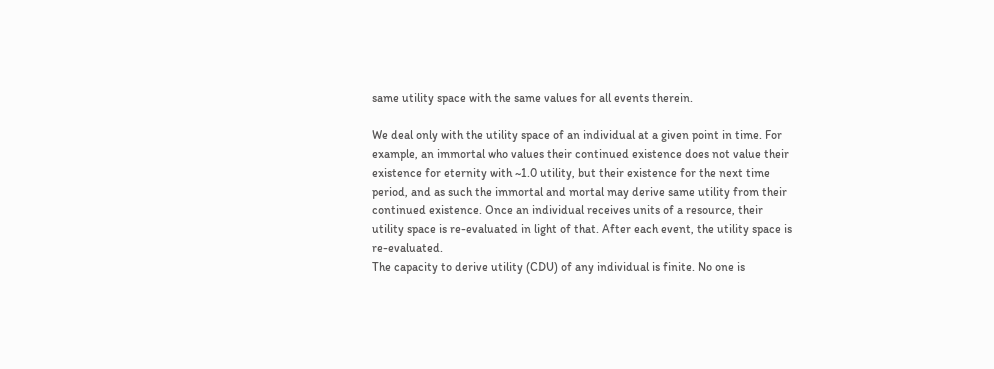same utility space with the same values for all events therein.

We deal only with the utility space of an individual at a given point in time. For example, an immortal who values their continued existence does not value their existence for eternity with ~1.0 utility, but their existence for the next time period, and as such the immortal and mortal may derive same utility from their continued existence. Once an individual receives units of a resource, their utility space is re-evaluated in light of that. After each event, the utility space is re-evaluated.
The capacity to derive utility (CDU) of any individual is finite. No one is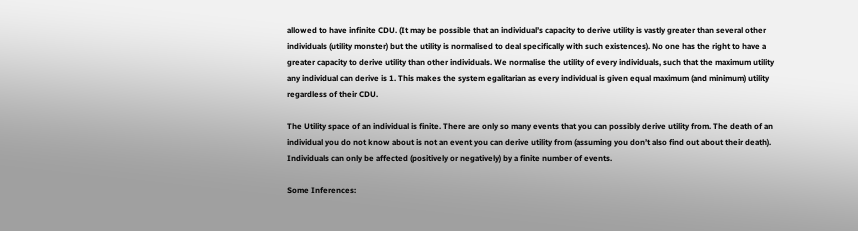allowed to have infinite CDU. (It may be possible that an individual’s capacity to derive utility is vastly greater than several other individuals (utility monster) but the utility is normalised to deal specifically with such existences). No one has the right to have a greater capacity to derive utility than other individuals. We normalise the utility of every individuals, such that the maximum utility any individual can derive is 1. This makes the system egalitarian as every individual is given equal maximum (and minimum) utility regardless of their CDU.

The Utility space of an individual is finite. There are only so many events that you can possibly derive utility from. The death of an individual you do not know about is not an event you can derive utility from (assuming you don’t also find out about their death). Individuals can only be affected (positively or negatively) by a finite number of events.

Some Inferences: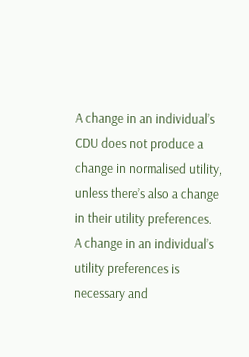A change in an individual’s CDU does not produce a change in normalised utility, unless there’s also a change in their utility preferences.
A change in an individual’s utility preferences is necessary and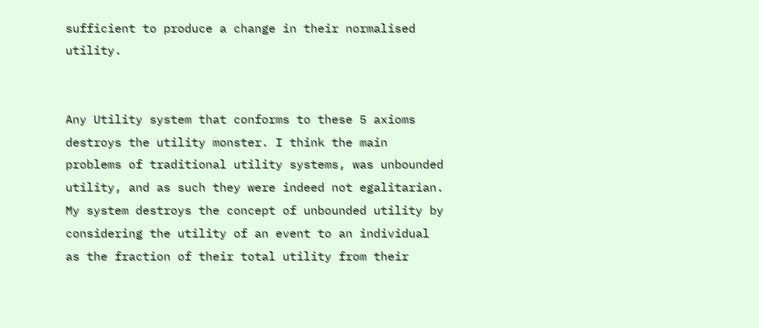sufficient to produce a change in their normalised utility.


Any Utility system that conforms to these 5 axioms destroys the utility monster. I think the main problems of traditional utility systems, was unbounded utility, and as such they were indeed not egalitarian. My system destroys the concept of unbounded utility by considering the utility of an event to an individual as the fraction of their total utility from their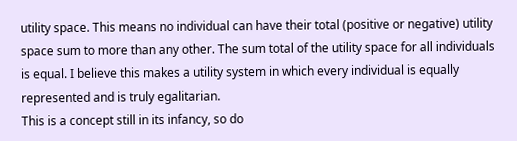utility space. This means no individual can have their total (positive or negative) utility space sum to more than any other. The sum total of the utility space for all individuals is equal. I believe this makes a utility system in which every individual is equally represented and is truly egalitarian.
This is a concept still in its infancy, so do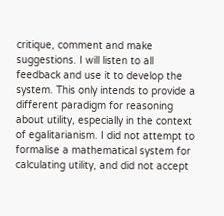critique, comment and make suggestions. I will listen to all feedback and use it to develop the system. This only intends to provide a different paradigm for reasoning about utility, especially in the context of egalitarianism. I did not attempt to formalise a mathematical system for calculating utility, and did not accept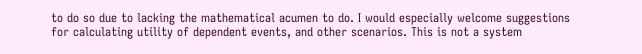to do so due to lacking the mathematical acumen to do. I would especially welcome suggestions for calculating utility of dependent events, and other scenarios. This is not a system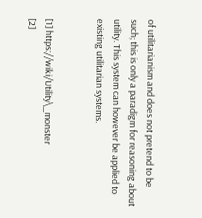of utilitarianism and does not pretend to be such; this is only a paradigm for reasoning about utility. This system can however be applied to existing utilitarian systems.


[1] https://wiki/Utility\_monster
[2]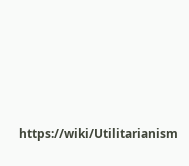https://wiki/Utilitarianism